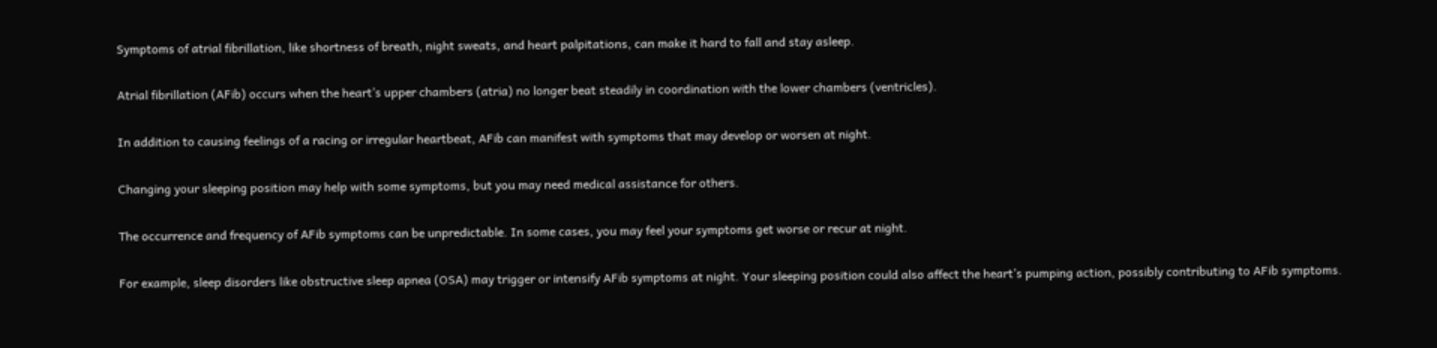Symptoms of atrial fibrillation, like shortness of breath, night sweats, and heart palpitations, can make it hard to fall and stay asleep.

Atrial fibrillation (AFib) occurs when the heart’s upper chambers (atria) no longer beat steadily in coordination with the lower chambers (ventricles).

In addition to causing feelings of a racing or irregular heartbeat, AFib can manifest with symptoms that may develop or worsen at night.

Changing your sleeping position may help with some symptoms, but you may need medical assistance for others.

The occurrence and frequency of AFib symptoms can be unpredictable. In some cases, you may feel your symptoms get worse or recur at night.

For example, sleep disorders like obstructive sleep apnea (OSA) may trigger or intensify AFib symptoms at night. Your sleeping position could also affect the heart’s pumping action, possibly contributing to AFib symptoms.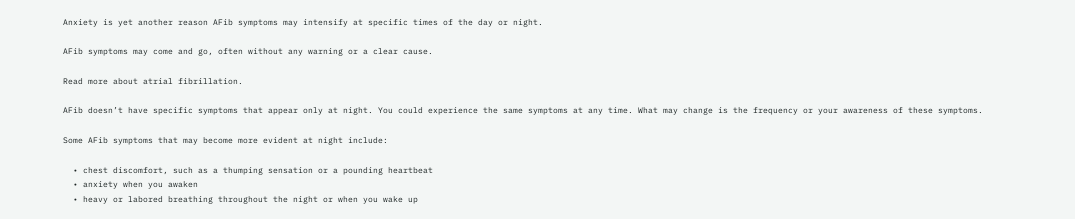Anxiety is yet another reason AFib symptoms may intensify at specific times of the day or night.

AFib symptoms may come and go, often without any warning or a clear cause.

Read more about atrial fibrillation.

AFib doesn’t have specific symptoms that appear only at night. You could experience the same symptoms at any time. What may change is the frequency or your awareness of these symptoms.

Some AFib symptoms that may become more evident at night include:

  • chest discomfort, such as a thumping sensation or a pounding heartbeat
  • anxiety when you awaken
  • heavy or labored breathing throughout the night or when you wake up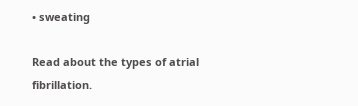• sweating

Read about the types of atrial fibrillation.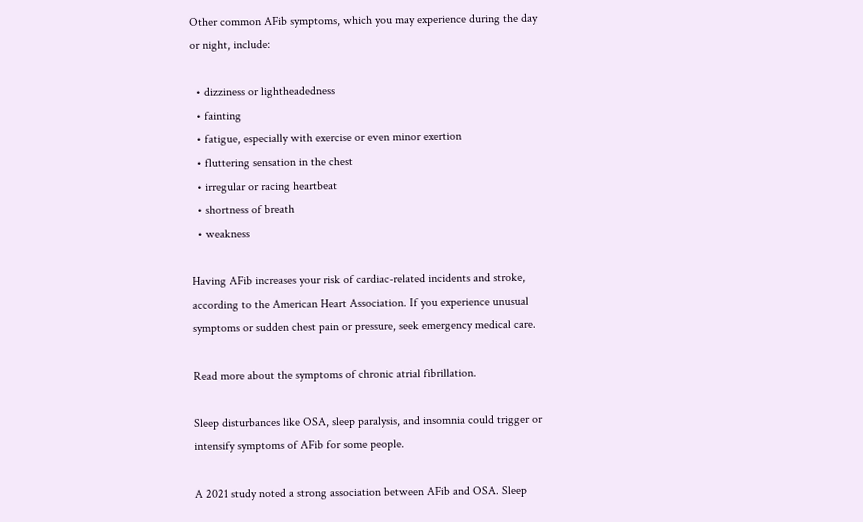Other common AFib symptoms, which you may experience during the day or night, include:

  • dizziness or lightheadedness
  • fainting
  • fatigue, especially with exercise or even minor exertion
  • fluttering sensation in the chest
  • irregular or racing heartbeat
  • shortness of breath
  • weakness

Having AFib increases your risk of cardiac-related incidents and stroke, according to the American Heart Association. If you experience unusual symptoms or sudden chest pain or pressure, seek emergency medical care.

Read more about the symptoms of chronic atrial fibrillation.

Sleep disturbances like OSA, sleep paralysis, and insomnia could trigger or intensify symptoms of AFib for some people.

A 2021 study noted a strong association between AFib and OSA. Sleep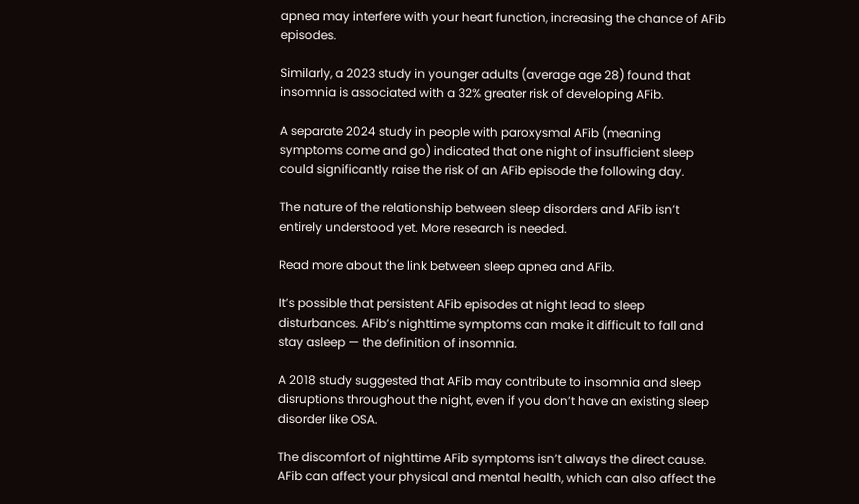apnea may interfere with your heart function, increasing the chance of AFib episodes.

Similarly, a 2023 study in younger adults (average age 28) found that insomnia is associated with a 32% greater risk of developing AFib.

A separate 2024 study in people with paroxysmal AFib (meaning symptoms come and go) indicated that one night of insufficient sleep could significantly raise the risk of an AFib episode the following day.

The nature of the relationship between sleep disorders and AFib isn’t entirely understood yet. More research is needed.

Read more about the link between sleep apnea and AFib.

It’s possible that persistent AFib episodes at night lead to sleep disturbances. AFib’s nighttime symptoms can make it difficult to fall and stay asleep — the definition of insomnia.

A 2018 study suggested that AFib may contribute to insomnia and sleep disruptions throughout the night, even if you don’t have an existing sleep disorder like OSA.

The discomfort of nighttime AFib symptoms isn’t always the direct cause. AFib can affect your physical and mental health, which can also affect the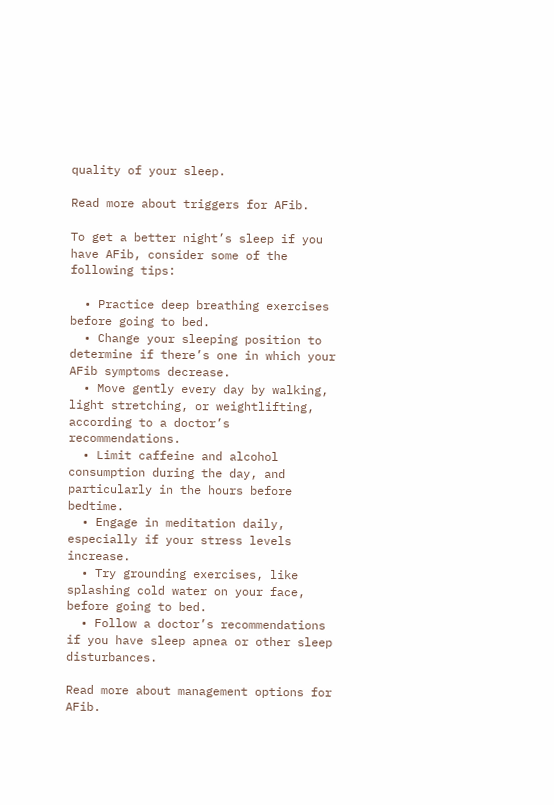quality of your sleep.

Read more about triggers for AFib.

To get a better night’s sleep if you have AFib, consider some of the following tips:

  • Practice deep breathing exercises before going to bed.
  • Change your sleeping position to determine if there’s one in which your AFib symptoms decrease.
  • Move gently every day by walking, light stretching, or weightlifting, according to a doctor’s recommendations.
  • Limit caffeine and alcohol consumption during the day, and particularly in the hours before bedtime.
  • Engage in meditation daily, especially if your stress levels increase.
  • Try grounding exercises, like splashing cold water on your face, before going to bed.
  • Follow a doctor’s recommendations if you have sleep apnea or other sleep disturbances.

Read more about management options for AFib.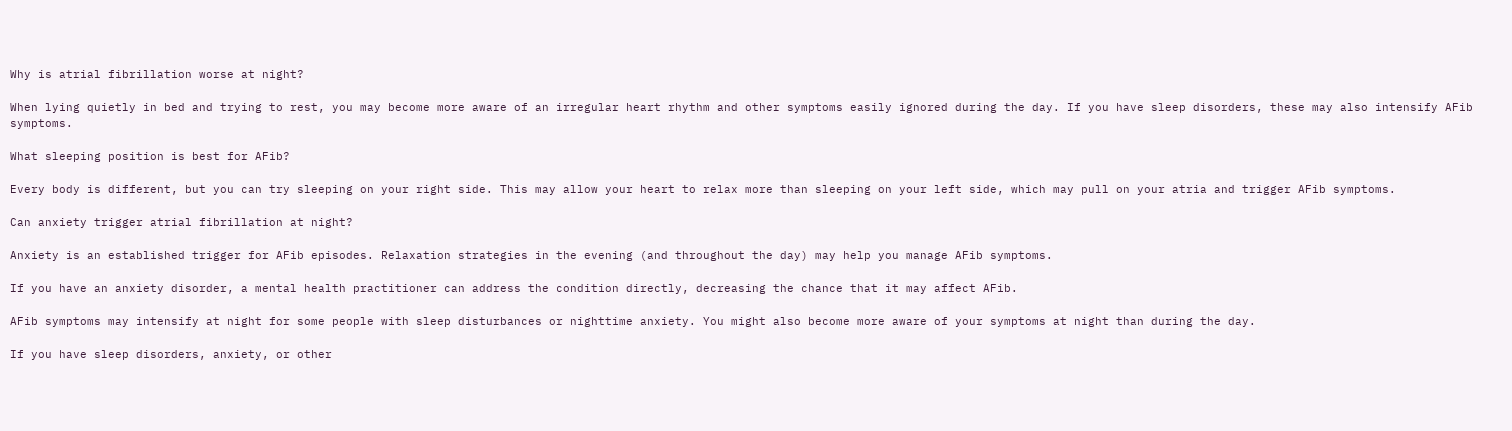Why is atrial fibrillation worse at night?

When lying quietly in bed and trying to rest, you may become more aware of an irregular heart rhythm and other symptoms easily ignored during the day. If you have sleep disorders, these may also intensify AFib symptoms.

What sleeping position is best for AFib?

Every body is different, but you can try sleeping on your right side. This may allow your heart to relax more than sleeping on your left side, which may pull on your atria and trigger AFib symptoms.

Can anxiety trigger atrial fibrillation at night?

Anxiety is an established trigger for AFib episodes. Relaxation strategies in the evening (and throughout the day) may help you manage AFib symptoms.

If you have an anxiety disorder, a mental health practitioner can address the condition directly, decreasing the chance that it may affect AFib.

AFib symptoms may intensify at night for some people with sleep disturbances or nighttime anxiety. You might also become more aware of your symptoms at night than during the day.

If you have sleep disorders, anxiety, or other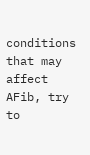conditions that may affect AFib, try to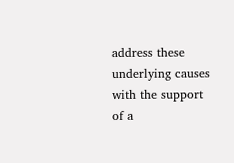address these underlying causes with the support of a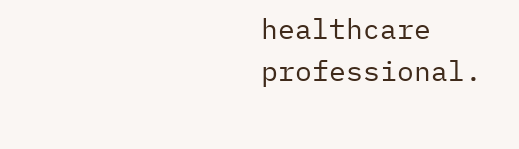healthcare professional.